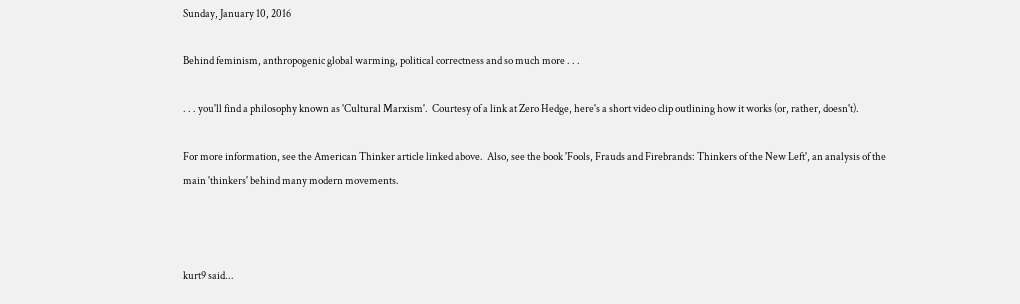Sunday, January 10, 2016

Behind feminism, anthropogenic global warming, political correctness and so much more . . .

. . . you'll find a philosophy known as 'Cultural Marxism'.  Courtesy of a link at Zero Hedge, here's a short video clip outlining how it works (or, rather, doesn't).

For more information, see the American Thinker article linked above.  Also, see the book 'Fools, Frauds and Firebrands: Thinkers of the New Left', an analysis of the main 'thinkers' behind many modern movements.



kurt9 said...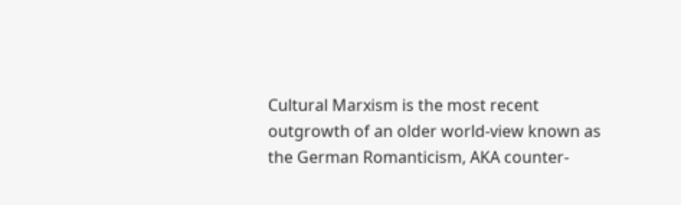Cultural Marxism is the most recent outgrowth of an older world-view known as the German Romanticism, AKA counter-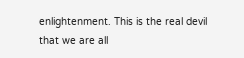enlightenment. This is the real devil that we are all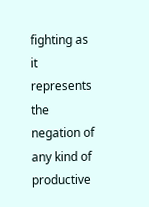fighting as it represents the negation of any kind of productive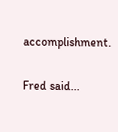accomplishment.

Fred said...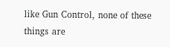like Gun Control, none of these things are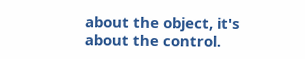about the object, it's about the control.